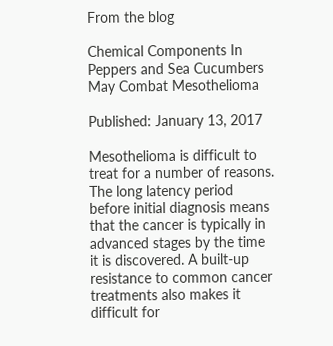From the blog

Chemical Components In Peppers and Sea Cucumbers May Combat Mesothelioma

Published: January 13, 2017

Mesothelioma is difficult to treat for a number of reasons. The long latency period before initial diagnosis means that the cancer is typically in advanced stages by the time it is discovered. A built-up resistance to common cancer treatments also makes it difficult for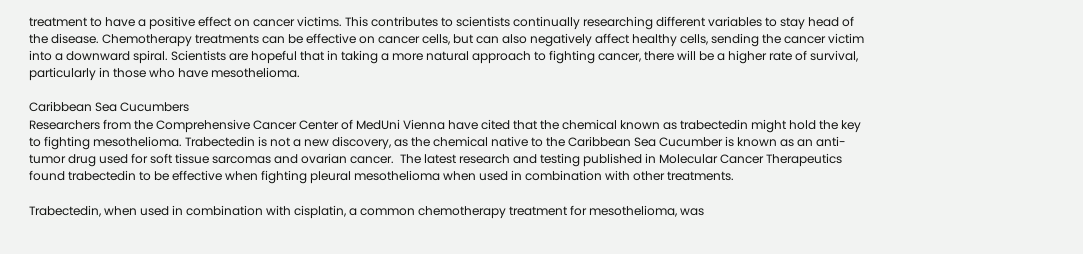treatment to have a positive effect on cancer victims. This contributes to scientists continually researching different variables to stay head of the disease. Chemotherapy treatments can be effective on cancer cells, but can also negatively affect healthy cells, sending the cancer victim into a downward spiral. Scientists are hopeful that in taking a more natural approach to fighting cancer, there will be a higher rate of survival, particularly in those who have mesothelioma.

Caribbean Sea Cucumbers
Researchers from the Comprehensive Cancer Center of MedUni Vienna have cited that the chemical known as trabectedin might hold the key to fighting mesothelioma. Trabectedin is not a new discovery, as the chemical native to the Caribbean Sea Cucumber is known as an anti-tumor drug used for soft tissue sarcomas and ovarian cancer.  The latest research and testing published in Molecular Cancer Therapeutics found trabectedin to be effective when fighting pleural mesothelioma when used in combination with other treatments.

Trabectedin, when used in combination with cisplatin, a common chemotherapy treatment for mesothelioma, was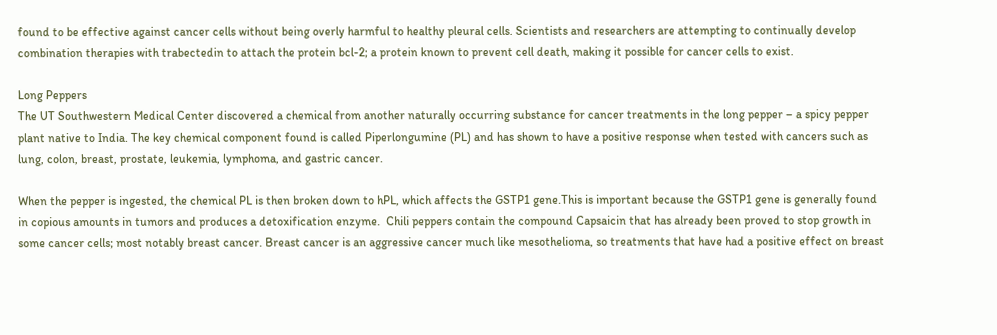found to be effective against cancer cells without being overly harmful to healthy pleural cells. Scientists and researchers are attempting to continually develop combination therapies with trabectedin to attach the protein bcl-2; a protein known to prevent cell death, making it possible for cancer cells to exist.

Long Peppers
The UT Southwestern Medical Center discovered a chemical from another naturally occurring substance for cancer treatments in the long pepper – a spicy pepper plant native to India. The key chemical component found is called Piperlongumine (PL) and has shown to have a positive response when tested with cancers such as lung, colon, breast, prostate, leukemia, lymphoma, and gastric cancer.

When the pepper is ingested, the chemical PL is then broken down to hPL, which affects the GSTP1 gene.This is important because the GSTP1 gene is generally found in copious amounts in tumors and produces a detoxification enzyme.  Chili peppers contain the compound Capsaicin that has already been proved to stop growth in some cancer cells; most notably breast cancer. Breast cancer is an aggressive cancer much like mesothelioma, so treatments that have had a positive effect on breast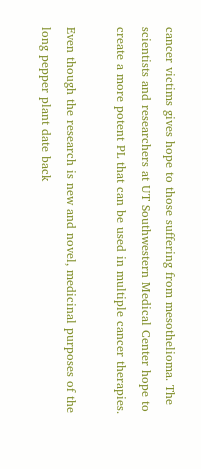cancer victims gives hope to those suffering from mesothelioma. The scientists and researchers at UT Southwestern Medical Center hope to create a more potent PL that can be used in multiple cancer therapies.

Even though the research is new and novel, medicinal purposes of the long pepper plant date back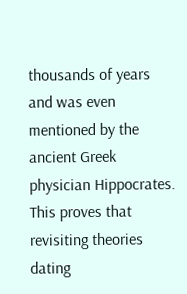thousands of years and was even mentioned by the ancient Greek physician Hippocrates. This proves that revisiting theories dating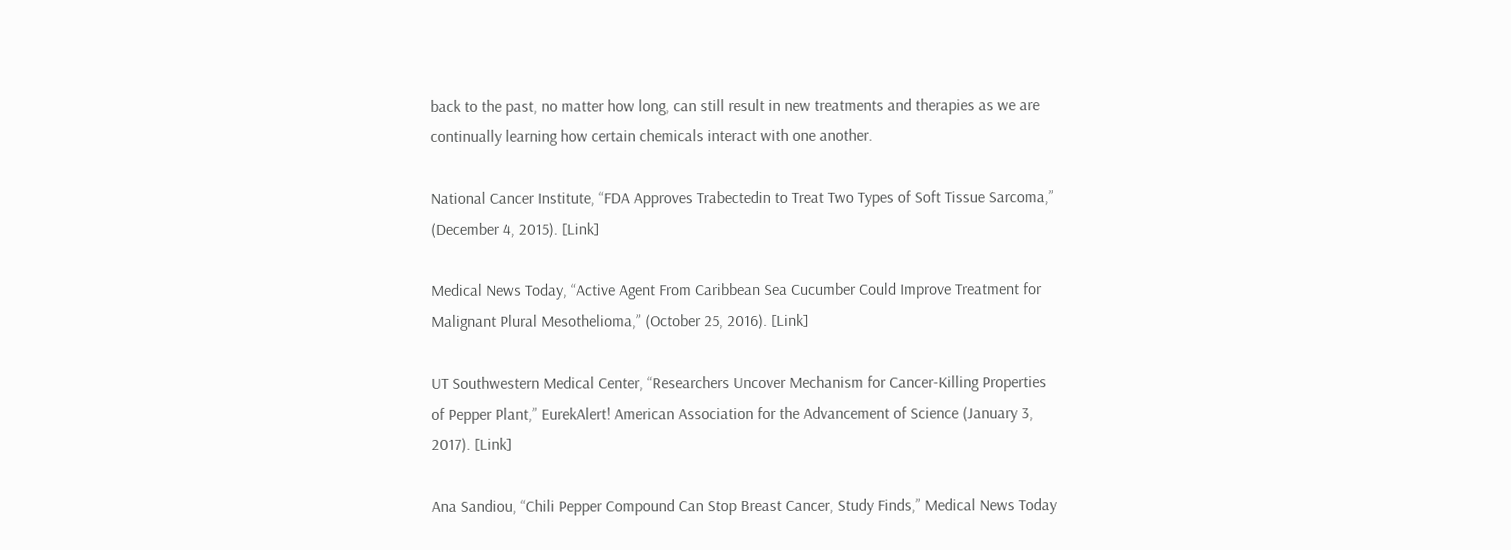back to the past, no matter how long, can still result in new treatments and therapies as we are continually learning how certain chemicals interact with one another.

National Cancer Institute, “FDA Approves Trabectedin to Treat Two Types of Soft Tissue Sarcoma,” (December 4, 2015). [Link]

Medical News Today, “Active Agent From Caribbean Sea Cucumber Could Improve Treatment for Malignant Plural Mesothelioma,” (October 25, 2016). [Link]

UT Southwestern Medical Center, “Researchers Uncover Mechanism for Cancer-Killing Properties of Pepper Plant,” EurekAlert! American Association for the Advancement of Science (January 3, 2017). [Link]

Ana Sandiou, “Chili Pepper Compound Can Stop Breast Cancer, Study Finds,” Medical News Today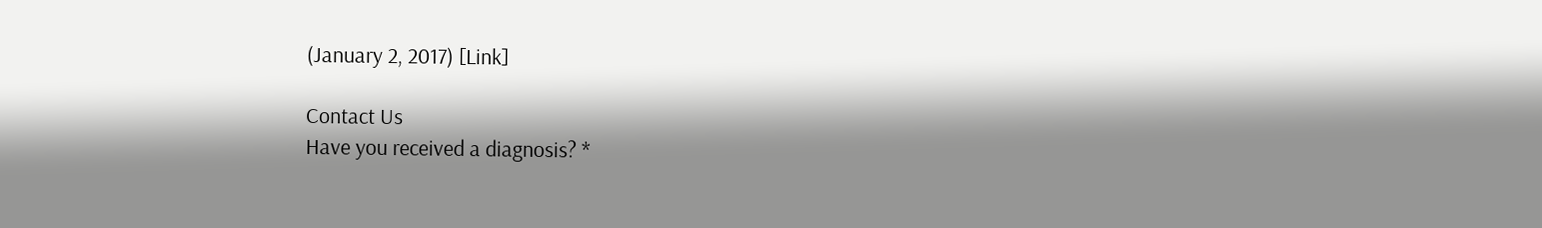(January 2, 2017) [Link]

Contact Us
Have you received a diagnosis? *